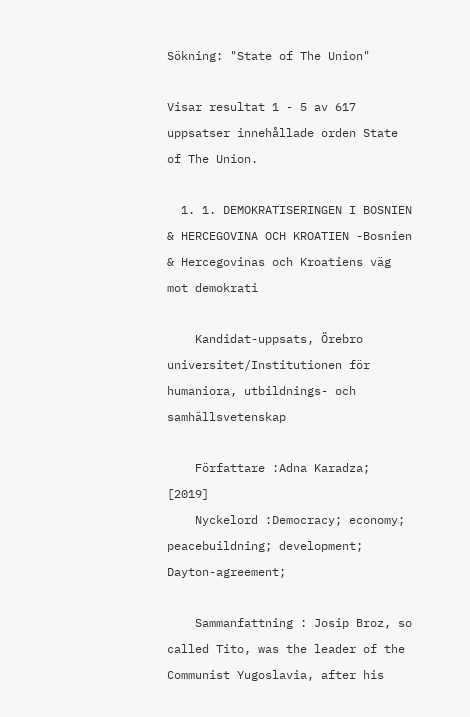Sökning: "State of The Union"

Visar resultat 1 - 5 av 617 uppsatser innehållade orden State of The Union.

  1. 1. DEMOKRATISERINGEN I BOSNIEN & HERCEGOVINA OCH KROATIEN -Bosnien & Hercegovinas och Kroatiens väg mot demokrati

    Kandidat-uppsats, Örebro universitet/Institutionen för humaniora, utbildnings- och samhällsvetenskap

    Författare :Adna Karadza; [2019]
    Nyckelord :Democracy; economy; peacebuildning; development; Dayton-agreement;

    Sammanfattning : Josip Broz, so called Tito, was the leader of the Communist Yugoslavia, after his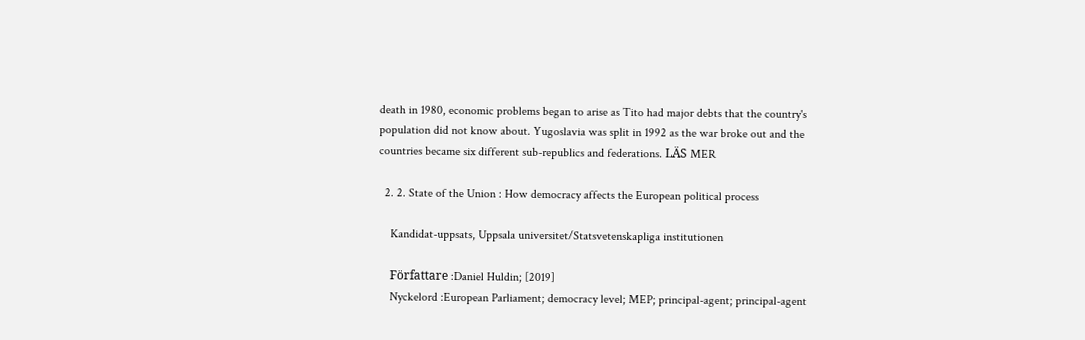death in 1980, economic problems began to arise as Tito had major debts that the country's population did not know about. Yugoslavia was split in 1992 as the war broke out and the countries became six different sub-republics and federations. LÄS MER

  2. 2. State of the Union : How democracy affects the European political process

    Kandidat-uppsats, Uppsala universitet/Statsvetenskapliga institutionen

    Författare :Daniel Huldin; [2019]
    Nyckelord :European Parliament; democracy level; MEP; principal-agent; principal-agent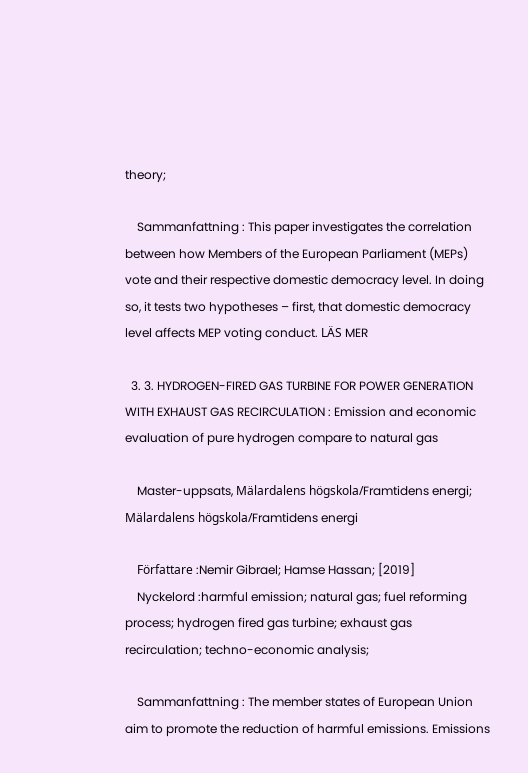theory;

    Sammanfattning : This paper investigates the correlation between how Members of the European Parliament (MEPs) vote and their respective domestic democracy level. In doing so, it tests two hypotheses – first, that domestic democracy level affects MEP voting conduct. LÄS MER

  3. 3. HYDROGEN-FIRED GAS TURBINE FOR POWER GENERATION WITH EXHAUST GAS RECIRCULATION : Emission and economic evaluation of pure hydrogen compare to natural gas

    Master-uppsats, Mälardalens högskola/Framtidens energi; Mälardalens högskola/Framtidens energi

    Författare :Nemir Gibrael; Hamse Hassan; [2019]
    Nyckelord :harmful emission; natural gas; fuel reforming process; hydrogen fired gas turbine; exhaust gas recirculation; techno-economic analysis;

    Sammanfattning : The member states of European Union aim to promote the reduction of harmful emissions. Emissions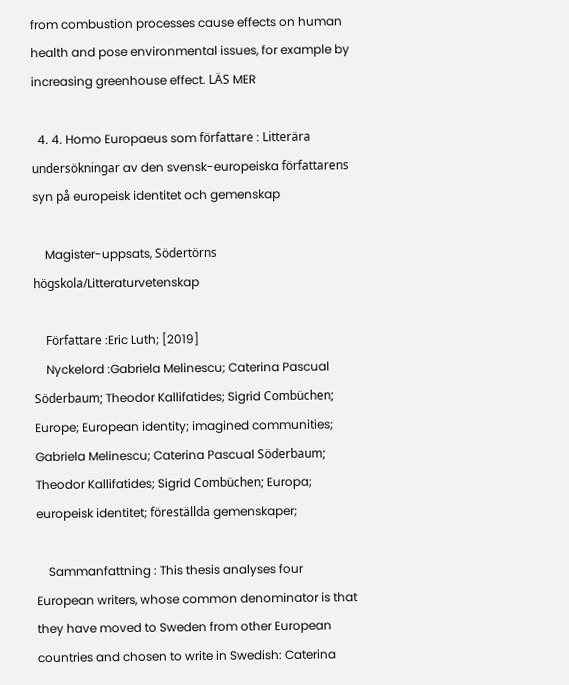from combustion processes cause effects on human health and pose environmental issues, for example by increasing greenhouse effect. LÄS MER

  4. 4. Homo Europaeus som författare : Litterära undersökningar av den svensk-europeiska författarens syn på europeisk identitet och gemenskap

    Magister-uppsats, Södertörns högskola/Litteraturvetenskap

    Författare :Eric Luth; [2019]
    Nyckelord :Gabriela Melinescu; Caterina Pascual Söderbaum; Theodor Kallifatides; Sigrid Combüchen; Europe; European identity; imagined communities; Gabriela Melinescu; Caterina Pascual Söderbaum; Theodor Kallifatides; Sigrid Combüchen; Europa; europeisk identitet; föreställda gemenskaper;

    Sammanfattning : This thesis analyses four European writers, whose common denominator is that they have moved to Sweden from other European countries and chosen to write in Swedish: Caterina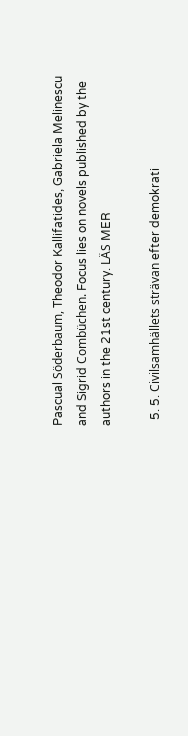Pascual Söderbaum, Theodor Kallifatides, Gabriela Melinescu and Sigrid Combüchen. Focus lies on novels published by the authors in the 21st century. LÄS MER

  5. 5. Civilsamhällets strävan efter demokrati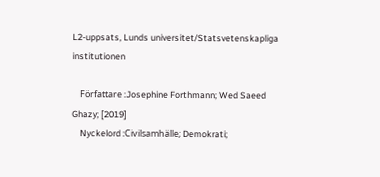L2-uppsats, Lunds universitet/Statsvetenskapliga institutionen

    Författare :Josephine Forthmann; Wed Saeed Ghazy; [2019]
    Nyckelord :Civilsamhälle; Demokrati;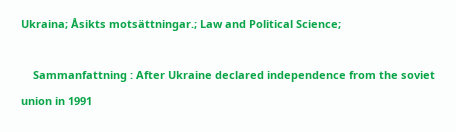Ukraina; Åsikts motsättningar.; Law and Political Science;

    Sammanfattning : After Ukraine declared independence from the soviet union in 1991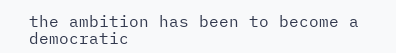the ambition has been to become a democratic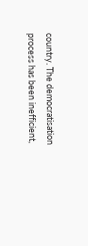country. The democratisation process has been inefficient,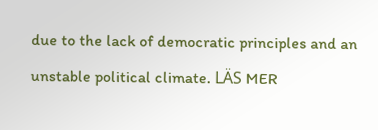due to the lack of democratic principles and an unstable political climate. LÄS MER